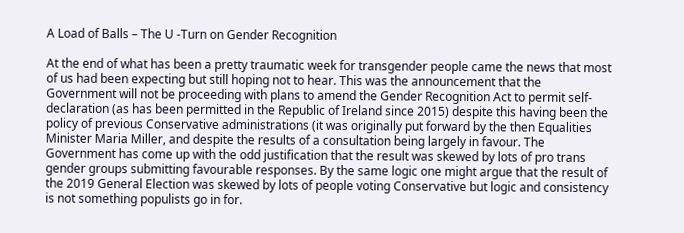A Load of Balls – The U -Turn on Gender Recognition

At the end of what has been a pretty traumatic week for transgender people came the news that most of us had been expecting but still hoping not to hear. This was the announcement that the Government will not be proceeding with plans to amend the Gender Recognition Act to permit self-declaration (as has been permitted in the Republic of Ireland since 2015) despite this having been the policy of previous Conservative administrations (it was originally put forward by the then Equalities Minister Maria Miller, and despite the results of a consultation being largely in favour. The Government has come up with the odd justification that the result was skewed by lots of pro trans gender groups submitting favourable responses. By the same logic one might argue that the result of the 2019 General Election was skewed by lots of people voting Conservative but logic and consistency is not something populists go in for.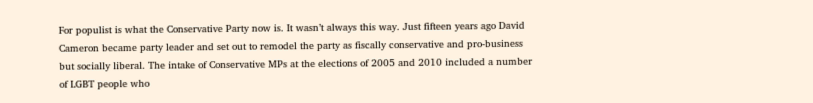For populist is what the Conservative Party now is. It wasn’t always this way. Just fifteen years ago David Cameron became party leader and set out to remodel the party as fiscally conservative and pro-business but socially liberal. The intake of Conservative MPs at the elections of 2005 and 2010 included a number of LGBT people who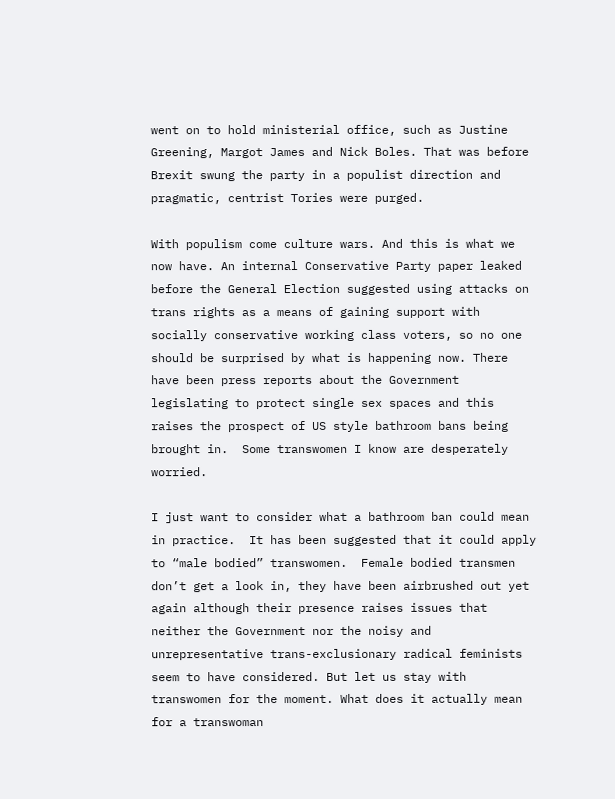went on to hold ministerial office, such as Justine Greening, Margot James and Nick Boles. That was before Brexit swung the party in a populist direction and pragmatic, centrist Tories were purged.

With populism come culture wars. And this is what we now have. An internal Conservative Party paper leaked before the General Election suggested using attacks on trans rights as a means of gaining support with socially conservative working class voters, so no one should be surprised by what is happening now. There have been press reports about the Government legislating to protect single sex spaces and this raises the prospect of US style bathroom bans being brought in.  Some transwomen I know are desperately worried.

I just want to consider what a bathroom ban could mean in practice.  It has been suggested that it could apply to “male bodied” transwomen.  Female bodied transmen don’t get a look in, they have been airbrushed out yet again although their presence raises issues that neither the Government nor the noisy and unrepresentative trans-exclusionary radical feminists seem to have considered. But let us stay with transwomen for the moment. What does it actually mean for a transwoman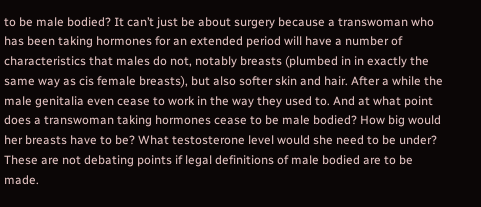to be male bodied? It can’t just be about surgery because a transwoman who has been taking hormones for an extended period will have a number of characteristics that males do not, notably breasts (plumbed in in exactly the same way as cis female breasts), but also softer skin and hair. After a while the male genitalia even cease to work in the way they used to. And at what point does a transwoman taking hormones cease to be male bodied? How big would her breasts have to be? What testosterone level would she need to be under? These are not debating points if legal definitions of male bodied are to be made.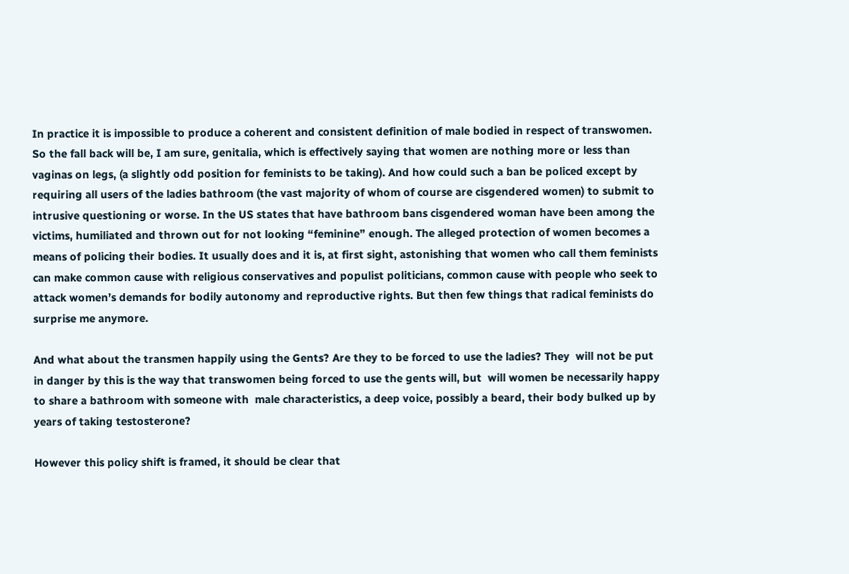In practice it is impossible to produce a coherent and consistent definition of male bodied in respect of transwomen. So the fall back will be, I am sure, genitalia, which is effectively saying that women are nothing more or less than vaginas on legs, (a slightly odd position for feminists to be taking). And how could such a ban be policed except by requiring all users of the ladies bathroom (the vast majority of whom of course are cisgendered women) to submit to intrusive questioning or worse. In the US states that have bathroom bans cisgendered woman have been among the victims, humiliated and thrown out for not looking “feminine” enough. The alleged protection of women becomes a means of policing their bodies. It usually does and it is, at first sight, astonishing that women who call them feminists can make common cause with religious conservatives and populist politicians, common cause with people who seek to attack women’s demands for bodily autonomy and reproductive rights. But then few things that radical feminists do surprise me anymore.

And what about the transmen happily using the Gents? Are they to be forced to use the ladies? They  will not be put in danger by this is the way that transwomen being forced to use the gents will, but  will women be necessarily happy to share a bathroom with someone with  male characteristics, a deep voice, possibly a beard, their body bulked up by years of taking testosterone?

However this policy shift is framed, it should be clear that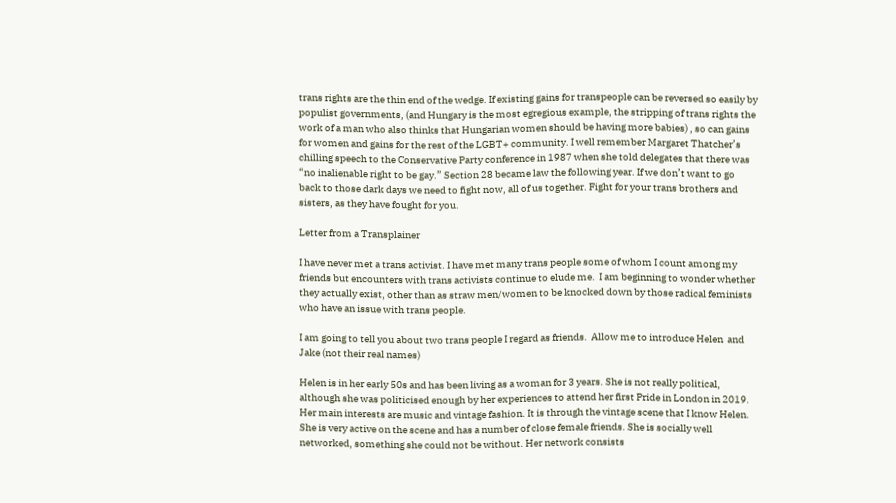trans rights are the thin end of the wedge. If existing gains for transpeople can be reversed so easily by populist governments, (and Hungary is the most egregious example, the stripping of trans rights the work of a man who also thinks that Hungarian women should be having more babies) , so can gains for women and gains for the rest of the LGBT+ community. I well remember Margaret Thatcher’s chilling speech to the Conservative Party conference in 1987 when she told delegates that there was “no inalienable right to be gay.” Section 28 became law the following year. If we don’t want to go back to those dark days we need to fight now, all of us together. Fight for your trans brothers and sisters, as they have fought for you.

Letter from a Transplainer

I have never met a trans activist. I have met many trans people some of whom I count among my friends but encounters with trans activists continue to elude me.  I am beginning to wonder whether they actually exist, other than as straw men/women to be knocked down by those radical feminists who have an issue with trans people.

I am going to tell you about two trans people I regard as friends.  Allow me to introduce Helen  and Jake (not their real names)

Helen is in her early 50s and has been living as a woman for 3 years. She is not really political, although she was politicised enough by her experiences to attend her first Pride in London in 2019.  Her main interests are music and vintage fashion. It is through the vintage scene that I know Helen. She is very active on the scene and has a number of close female friends. She is socially well networked, something she could not be without. Her network consists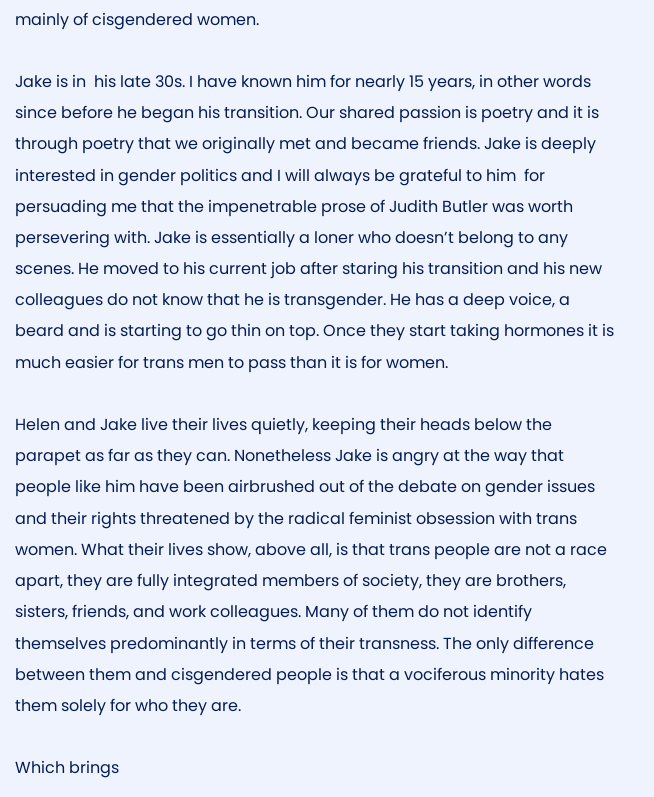mainly of cisgendered women.

Jake is in  his late 30s. I have known him for nearly 15 years, in other words since before he began his transition. Our shared passion is poetry and it is through poetry that we originally met and became friends. Jake is deeply interested in gender politics and I will always be grateful to him  for persuading me that the impenetrable prose of Judith Butler was worth persevering with. Jake is essentially a loner who doesn’t belong to any scenes. He moved to his current job after staring his transition and his new colleagues do not know that he is transgender. He has a deep voice, a beard and is starting to go thin on top. Once they start taking hormones it is much easier for trans men to pass than it is for women.

Helen and Jake live their lives quietly, keeping their heads below the parapet as far as they can. Nonetheless Jake is angry at the way that people like him have been airbrushed out of the debate on gender issues and their rights threatened by the radical feminist obsession with trans women. What their lives show, above all, is that trans people are not a race apart, they are fully integrated members of society, they are brothers, sisters, friends, and work colleagues. Many of them do not identify themselves predominantly in terms of their transness. The only difference between them and cisgendered people is that a vociferous minority hates them solely for who they are.

Which brings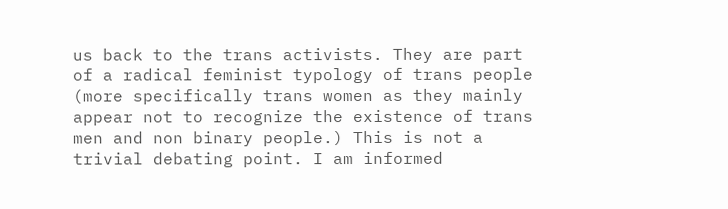us back to the trans activists. They are part of a radical feminist typology of trans people (more specifically trans women as they mainly appear not to recognize the existence of trans men and non binary people.) This is not a trivial debating point. I am informed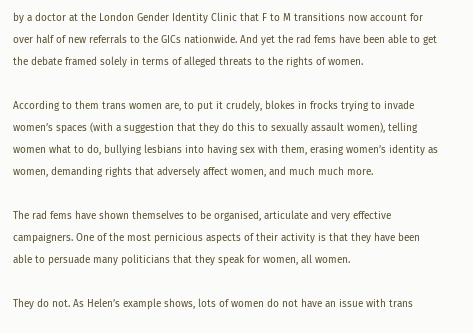by a doctor at the London Gender Identity Clinic that F to M transitions now account for over half of new referrals to the GICs nationwide. And yet the rad fems have been able to get the debate framed solely in terms of alleged threats to the rights of women.

According to them trans women are, to put it crudely, blokes in frocks trying to invade women’s spaces (with a suggestion that they do this to sexually assault women), telling women what to do, bullying lesbians into having sex with them, erasing women’s identity as women, demanding rights that adversely affect women, and much much more.

The rad fems have shown themselves to be organised, articulate and very effective campaigners. One of the most pernicious aspects of their activity is that they have been able to persuade many politicians that they speak for women, all women.

They do not. As Helen’s example shows, lots of women do not have an issue with trans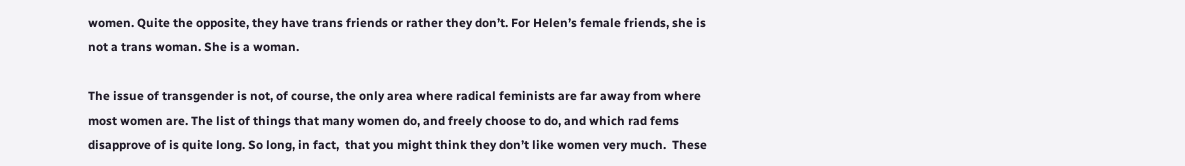women. Quite the opposite, they have trans friends or rather they don’t. For Helen’s female friends, she is not a trans woman. She is a woman.

The issue of transgender is not, of course, the only area where radical feminists are far away from where most women are. The list of things that many women do, and freely choose to do, and which rad fems disapprove of is quite long. So long, in fact,  that you might think they don’t like women very much.  These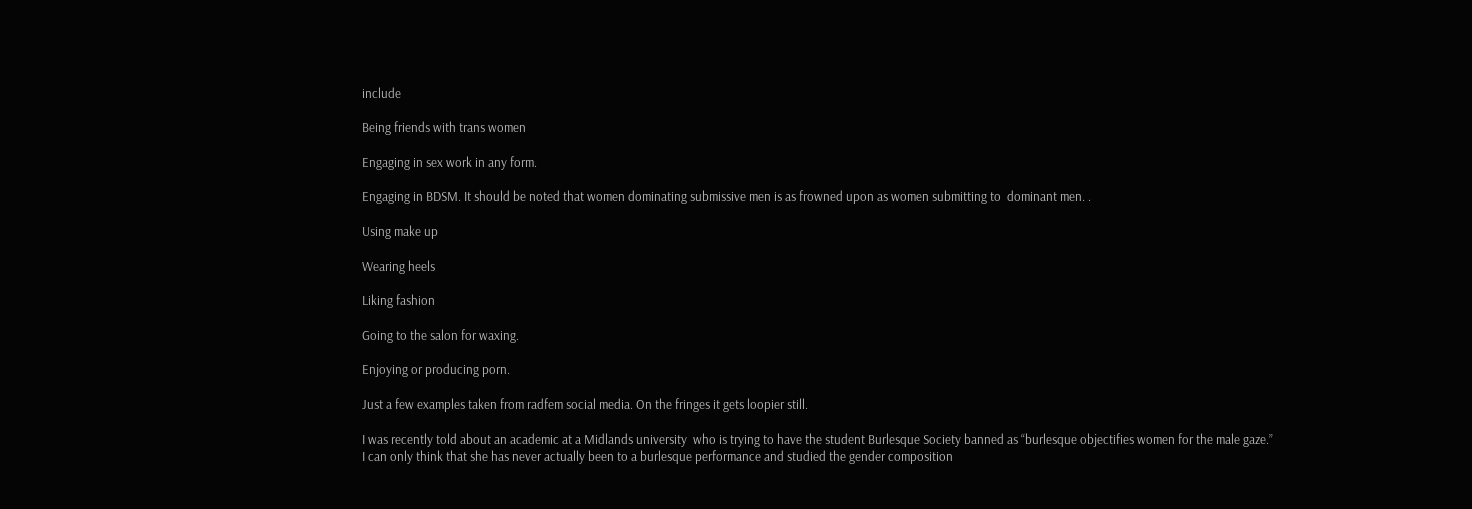include

Being friends with trans women

Engaging in sex work in any form.

Engaging in BDSM. It should be noted that women dominating submissive men is as frowned upon as women submitting to  dominant men. .

Using make up

Wearing heels

Liking fashion

Going to the salon for waxing.

Enjoying or producing porn.

Just a few examples taken from radfem social media. On the fringes it gets loopier still.

I was recently told about an academic at a Midlands university  who is trying to have the student Burlesque Society banned as “burlesque objectifies women for the male gaze.” I can only think that she has never actually been to a burlesque performance and studied the gender composition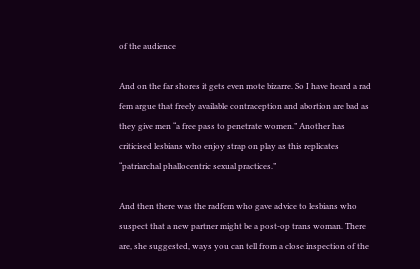of the audience

And on the far shores it gets even mote bizarre. So I have heard a rad fem argue that freely available contraception and abortion are bad as they give men “a free pass to penetrate women.” Another has criticised lesbians who enjoy strap on play as this replicates “patriarchal phallocentric sexual practices.”

And then there was the radfem who gave advice to lesbians who suspect that a new partner might be a post-op trans woman. There are, she suggested, ways you can tell from a close inspection of the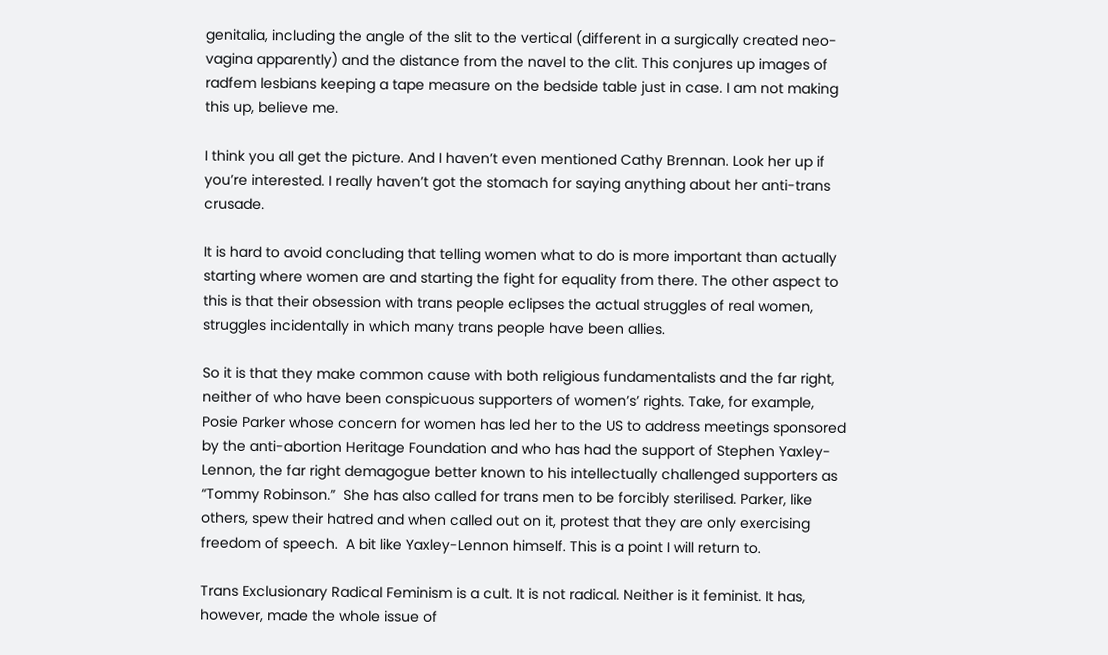genitalia, including the angle of the slit to the vertical (different in a surgically created neo-vagina apparently) and the distance from the navel to the clit. This conjures up images of radfem lesbians keeping a tape measure on the bedside table just in case. I am not making this up, believe me.

I think you all get the picture. And I haven’t even mentioned Cathy Brennan. Look her up if you’re interested. I really haven’t got the stomach for saying anything about her anti-trans crusade.

It is hard to avoid concluding that telling women what to do is more important than actually starting where women are and starting the fight for equality from there. The other aspect to this is that their obsession with trans people eclipses the actual struggles of real women, struggles incidentally in which many trans people have been allies.

So it is that they make common cause with both religious fundamentalists and the far right, neither of who have been conspicuous supporters of women’s’ rights. Take, for example, Posie Parker whose concern for women has led her to the US to address meetings sponsored by the anti-abortion Heritage Foundation and who has had the support of Stephen Yaxley-Lennon, the far right demagogue better known to his intellectually challenged supporters as  “Tommy Robinson.”  She has also called for trans men to be forcibly sterilised. Parker, like others, spew their hatred and when called out on it, protest that they are only exercising freedom of speech.  A bit like Yaxley-Lennon himself. This is a point I will return to.

Trans Exclusionary Radical Feminism is a cult. It is not radical. Neither is it feminist. It has, however, made the whole issue of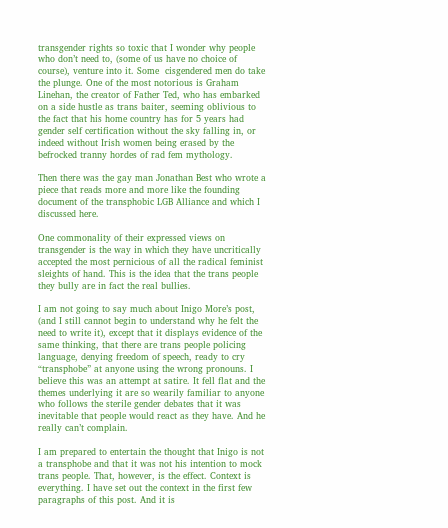transgender rights so toxic that I wonder why people who don’t need to, (some of us have no choice of course), venture into it. Some  cisgendered men do take the plunge. One of the most notorious is Graham Linehan, the creator of Father Ted, who has embarked on a side hustle as trans baiter, seeming oblivious to the fact that his home country has for 5 years had gender self certification without the sky falling in, or indeed without Irish women being erased by the befrocked tranny hordes of rad fem mythology.

Then there was the gay man Jonathan Best who wrote a piece that reads more and more like the founding document of the transphobic LGB Alliance and which I discussed here.

One commonality of their expressed views on transgender is the way in which they have uncritically accepted the most pernicious of all the radical feminist sleights of hand. This is the idea that the trans people they bully are in fact the real bullies.

I am not going to say much about Inigo More’s post, (and I still cannot begin to understand why he felt the need to write it), except that it displays evidence of the same thinking, that there are trans people policing language, denying freedom of speech, ready to cry “transphobe” at anyone using the wrong pronouns. I believe this was an attempt at satire. It fell flat and the themes underlying it are so wearily familiar to anyone who follows the sterile gender debates that it was inevitable that people would react as they have. And he really can’t complain.

I am prepared to entertain the thought that Inigo is not a transphobe and that it was not his intention to mock trans people. That, however, is the effect. Context is everything. I have set out the context in the first few paragraphs of this post. And it is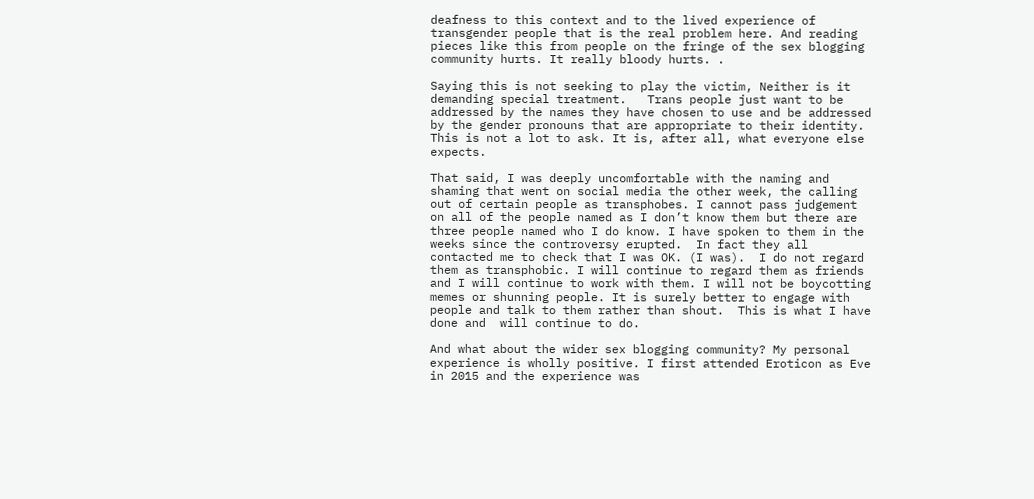deafness to this context and to the lived experience of transgender people that is the real problem here. And reading pieces like this from people on the fringe of the sex blogging community hurts. It really bloody hurts. .

Saying this is not seeking to play the victim, Neither is it demanding special treatment.   Trans people just want to be addressed by the names they have chosen to use and be addressed by the gender pronouns that are appropriate to their identity. This is not a lot to ask. It is, after all, what everyone else expects.

That said, I was deeply uncomfortable with the naming and shaming that went on social media the other week, the calling out of certain people as transphobes. I cannot pass judgement on all of the people named as I don’t know them but there are three people named who I do know. I have spoken to them in the weeks since the controversy erupted.  In fact they all contacted me to check that I was OK. (I was).  I do not regard them as transphobic. I will continue to regard them as friends and I will continue to work with them. I will not be boycotting memes or shunning people. It is surely better to engage with people and talk to them rather than shout.  This is what I have done and  will continue to do.

And what about the wider sex blogging community? My personal experience is wholly positive. I first attended Eroticon as Eve in 2015 and the experience was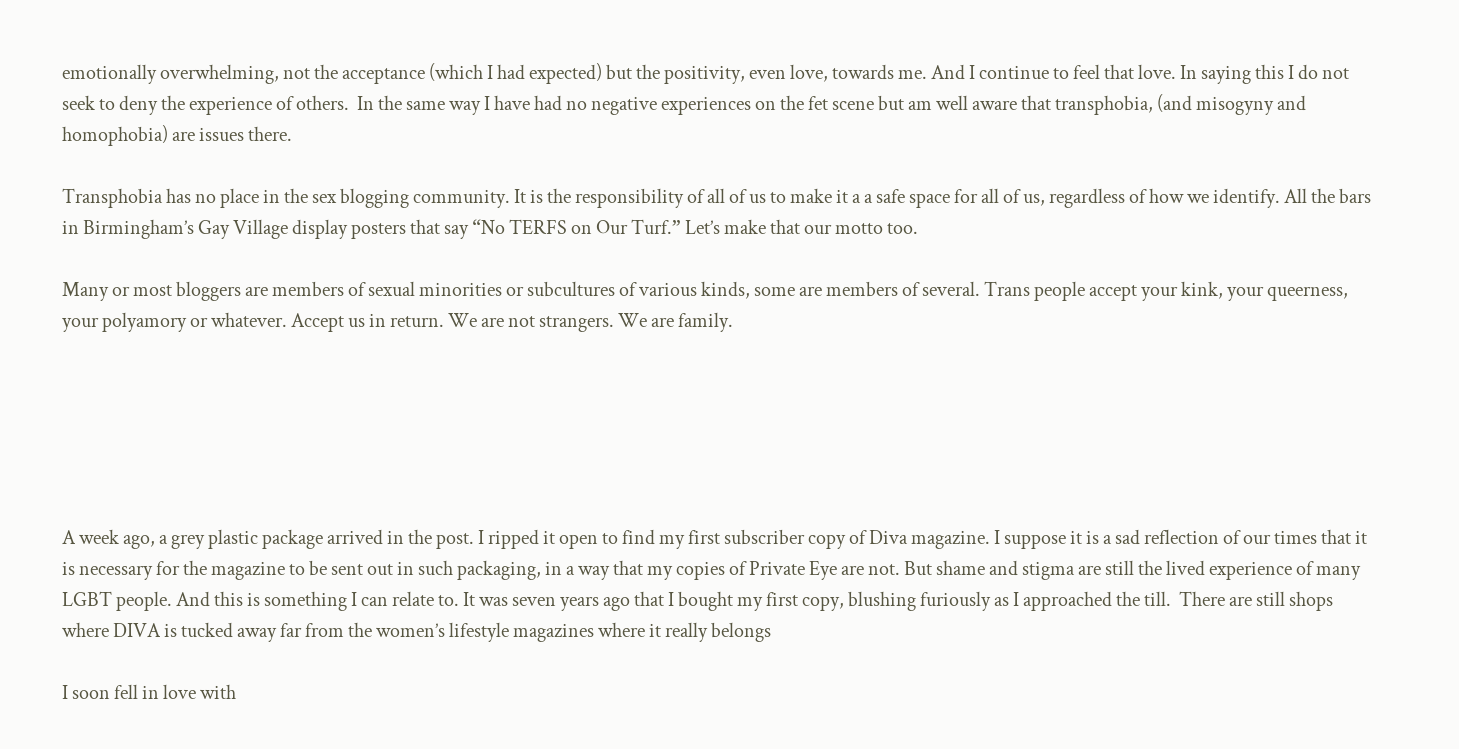emotionally overwhelming, not the acceptance (which I had expected) but the positivity, even love, towards me. And I continue to feel that love. In saying this I do not seek to deny the experience of others.  In the same way I have had no negative experiences on the fet scene but am well aware that transphobia, (and misogyny and homophobia) are issues there.

Transphobia has no place in the sex blogging community. It is the responsibility of all of us to make it a a safe space for all of us, regardless of how we identify. All the bars in Birmingham’s Gay Village display posters that say “No TERFS on Our Turf.” Let’s make that our motto too.

Many or most bloggers are members of sexual minorities or subcultures of various kinds, some are members of several. Trans people accept your kink, your queerness, your polyamory or whatever. Accept us in return. We are not strangers. We are family.






A week ago, a grey plastic package arrived in the post. I ripped it open to find my first subscriber copy of Diva magazine. I suppose it is a sad reflection of our times that it is necessary for the magazine to be sent out in such packaging, in a way that my copies of Private Eye are not. But shame and stigma are still the lived experience of many LGBT people. And this is something I can relate to. It was seven years ago that I bought my first copy, blushing furiously as I approached the till.  There are still shops where DIVA is tucked away far from the women’s lifestyle magazines where it really belongs

I soon fell in love with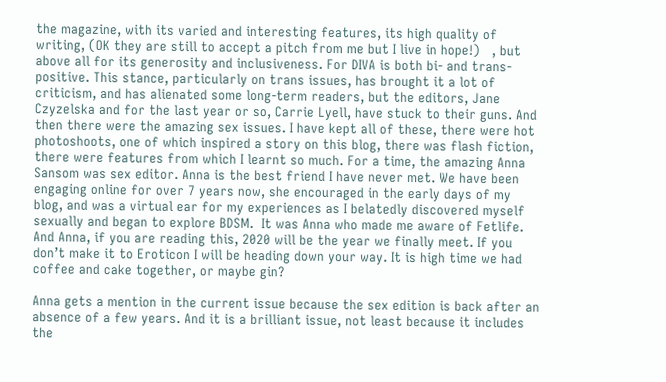the magazine, with its varied and interesting features, its high quality of writing, (OK they are still to accept a pitch from me but I live in hope!)   , but above all for its generosity and inclusiveness. For DIVA is both bi- and trans- positive. This stance, particularly on trans issues, has brought it a lot of criticism, and has alienated some long-term readers, but the editors, Jane Czyzelska and for the last year or so, Carrie Lyell, have stuck to their guns. And then there were the amazing sex issues. I have kept all of these, there were hot photoshoots, one of which inspired a story on this blog, there was flash fiction, there were features from which I learnt so much. For a time, the amazing Anna Sansom was sex editor. Anna is the best friend I have never met. We have been engaging online for over 7 years now, she encouraged in the early days of my blog, and was a virtual ear for my experiences as I belatedly discovered myself sexually and began to explore BDSM.  It was Anna who made me aware of Fetlife. And Anna, if you are reading this, 2020 will be the year we finally meet. If you don’t make it to Eroticon I will be heading down your way. It is high time we had coffee and cake together, or maybe gin?

Anna gets a mention in the current issue because the sex edition is back after an absence of a few years. And it is a brilliant issue, not least because it includes the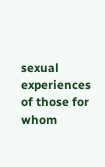sexual experiences of those for whom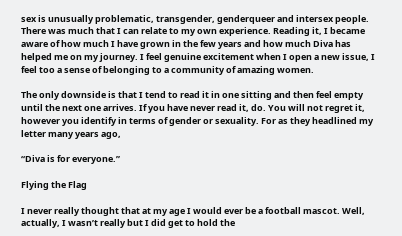sex is unusually problematic, transgender, genderqueer and intersex people. There was much that I can relate to my own experience. Reading it, I became aware of how much I have grown in the few years and how much Diva has helped me on my journey. I feel genuine excitement when I open a new issue, I feel too a sense of belonging to a community of amazing women.

The only downside is that I tend to read it in one sitting and then feel empty until the next one arrives. If you have never read it, do. You will not regret it, however you identify in terms of gender or sexuality. For as they headlined my letter many years ago,

“Diva is for everyone.”

Flying the Flag

I never really thought that at my age I would ever be a football mascot. Well, actually, I wasn’t really but I did get to hold the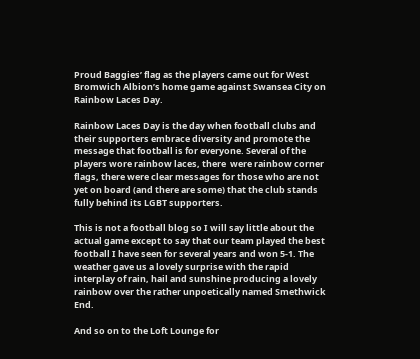Proud Baggies’ flag as the players came out for West Bromwich Albion’s home game against Swansea City on Rainbow Laces Day.

Rainbow Laces Day is the day when football clubs and their supporters embrace diversity and promote the message that football is for everyone. Several of the players wore rainbow laces, there  were rainbow corner flags, there were clear messages for those who are not yet on board (and there are some) that the club stands fully behind its LGBT supporters.

This is not a football blog so I will say little about the actual game except to say that our team played the best football I have seen for several years and won 5-1. The weather gave us a lovely surprise with the rapid interplay of rain, hail and sunshine producing a lovely rainbow over the rather unpoetically named Smethwick End.

And so on to the Loft Lounge for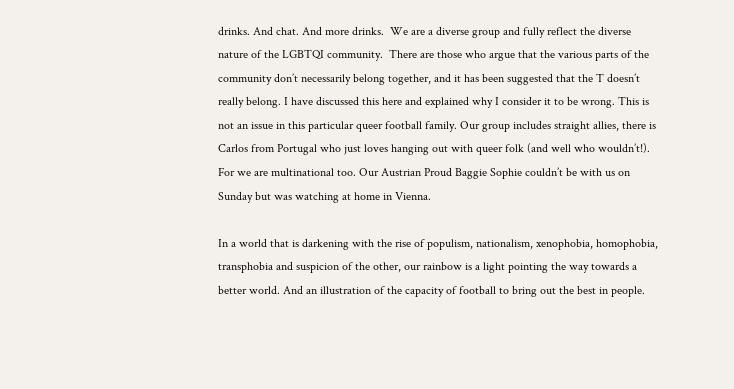drinks. And chat. And more drinks.  We are a diverse group and fully reflect the diverse nature of the LGBTQI community.  There are those who argue that the various parts of the community don’t necessarily belong together, and it has been suggested that the T doesn’t really belong. I have discussed this here and explained why I consider it to be wrong. This is not an issue in this particular queer football family. Our group includes straight allies, there is Carlos from Portugal who just loves hanging out with queer folk (and well who wouldn’t!). For we are multinational too. Our Austrian Proud Baggie Sophie couldn’t be with us on Sunday but was watching at home in Vienna.

In a world that is darkening with the rise of populism, nationalism, xenophobia, homophobia, transphobia and suspicion of the other, our rainbow is a light pointing the way towards a better world. And an illustration of the capacity of football to bring out the best in people.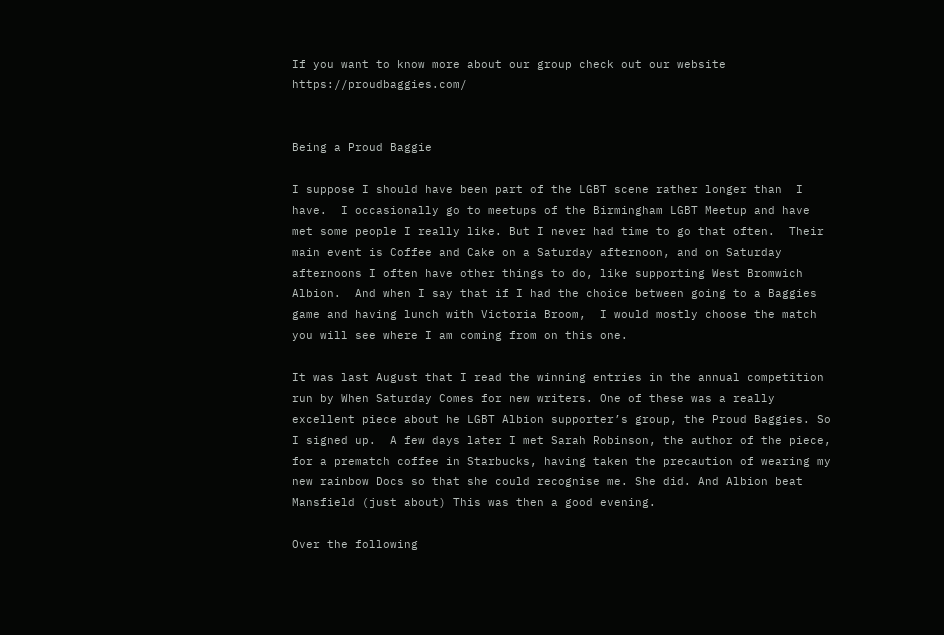If you want to know more about our group check out our website https://proudbaggies.com/


Being a Proud Baggie

I suppose I should have been part of the LGBT scene rather longer than  I have.  I occasionally go to meetups of the Birmingham LGBT Meetup and have met some people I really like. But I never had time to go that often.  Their main event is Coffee and Cake on a Saturday afternoon, and on Saturday afternoons I often have other things to do, like supporting West Bromwich Albion.  And when I say that if I had the choice between going to a Baggies game and having lunch with Victoria Broom,  I would mostly choose the match you will see where I am coming from on this one.

It was last August that I read the winning entries in the annual competition run by When Saturday Comes for new writers. One of these was a really excellent piece about he LGBT Albion supporter’s group, the Proud Baggies. So I signed up.  A few days later I met Sarah Robinson, the author of the piece, for a prematch coffee in Starbucks, having taken the precaution of wearing my new rainbow Docs so that she could recognise me. She did. And Albion beat Mansfield (just about) This was then a good evening.

Over the following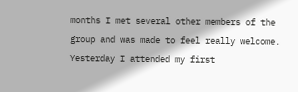months I met several other members of the group and was made to feel really welcome. Yesterday I attended my first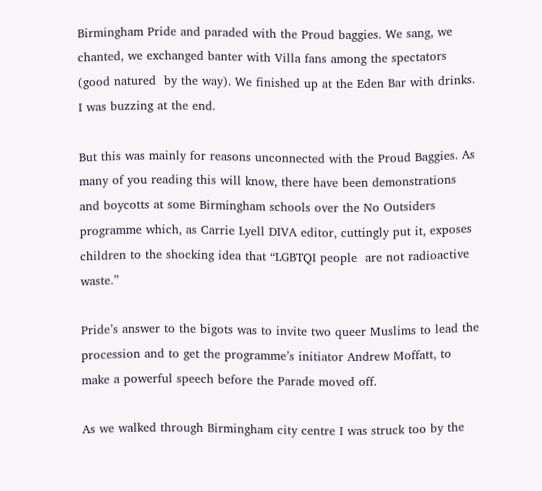Birmingham Pride and paraded with the Proud baggies. We sang, we chanted, we exchanged banter with Villa fans among the spectators (good natured  by the way). We finished up at the Eden Bar with drinks. I was buzzing at the end.

But this was mainly for reasons unconnected with the Proud Baggies. As many of you reading this will know, there have been demonstrations and boycotts at some Birmingham schools over the No Outsiders programme which, as Carrie Lyell DIVA editor, cuttingly put it, exposes children to the shocking idea that “LGBTQI people  are not radioactive waste.”

Pride’s answer to the bigots was to invite two queer Muslims to lead the procession and to get the programme’s initiator Andrew Moffatt, to make a powerful speech before the Parade moved off.

As we walked through Birmingham city centre I was struck too by the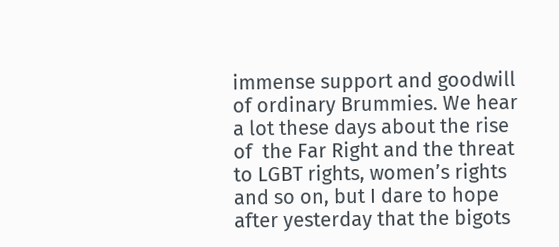immense support and goodwill of ordinary Brummies. We hear a lot these days about the rise of  the Far Right and the threat to LGBT rights, women’s rights and so on, but I dare to hope after yesterday that the bigots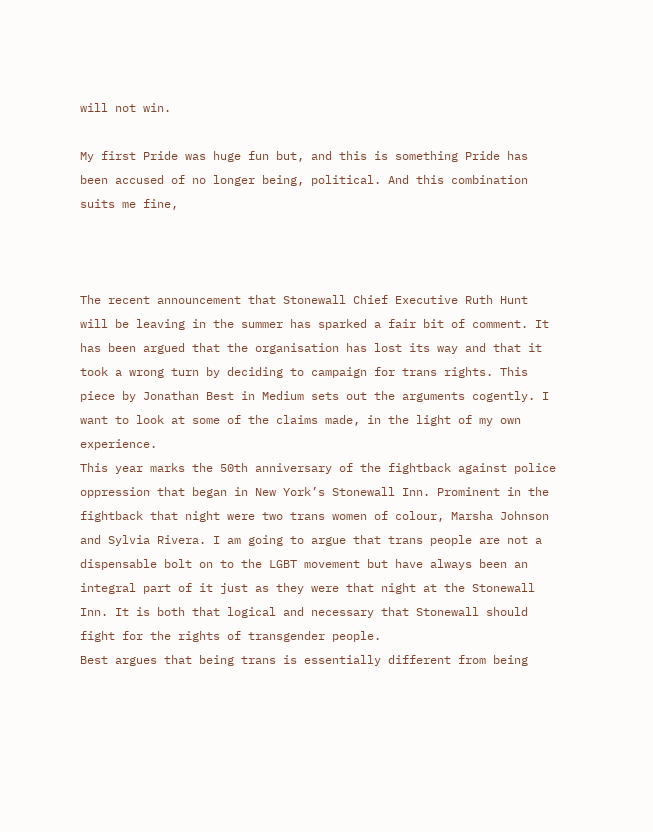will not win.

My first Pride was huge fun but, and this is something Pride has been accused of no longer being, political. And this combination suits me fine,



The recent announcement that Stonewall Chief Executive Ruth Hunt will be leaving in the summer has sparked a fair bit of comment. It has been argued that the organisation has lost its way and that it took a wrong turn by deciding to campaign for trans rights. This piece by Jonathan Best in Medium sets out the arguments cogently. I want to look at some of the claims made, in the light of my own experience.
This year marks the 50th anniversary of the fightback against police oppression that began in New York’s Stonewall Inn. Prominent in the fightback that night were two trans women of colour, Marsha Johnson and Sylvia Rivera. I am going to argue that trans people are not a dispensable bolt on to the LGBT movement but have always been an integral part of it just as they were that night at the Stonewall Inn. It is both that logical and necessary that Stonewall should fight for the rights of transgender people.
Best argues that being trans is essentially different from being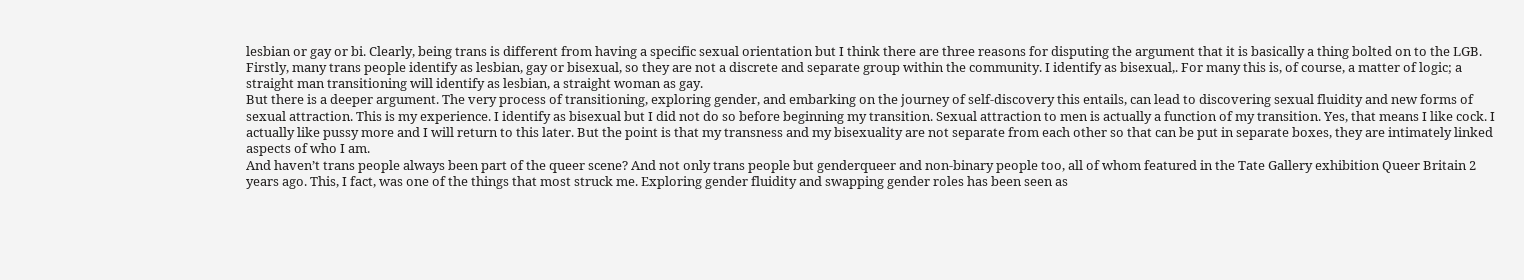lesbian or gay or bi. Clearly, being trans is different from having a specific sexual orientation but I think there are three reasons for disputing the argument that it is basically a thing bolted on to the LGB.
Firstly, many trans people identify as lesbian, gay or bisexual, so they are not a discrete and separate group within the community. I identify as bisexual,. For many this is, of course, a matter of logic; a straight man transitioning will identify as lesbian, a straight woman as gay.
But there is a deeper argument. The very process of transitioning, exploring gender, and embarking on the journey of self-discovery this entails, can lead to discovering sexual fluidity and new forms of sexual attraction. This is my experience. I identify as bisexual but I did not do so before beginning my transition. Sexual attraction to men is actually a function of my transition. Yes, that means I like cock. I actually like pussy more and I will return to this later. But the point is that my transness and my bisexuality are not separate from each other so that can be put in separate boxes, they are intimately linked aspects of who I am.
And haven’t trans people always been part of the queer scene? And not only trans people but genderqueer and non-binary people too, all of whom featured in the Tate Gallery exhibition Queer Britain 2 years ago. This, I fact, was one of the things that most struck me. Exploring gender fluidity and swapping gender roles has been seen as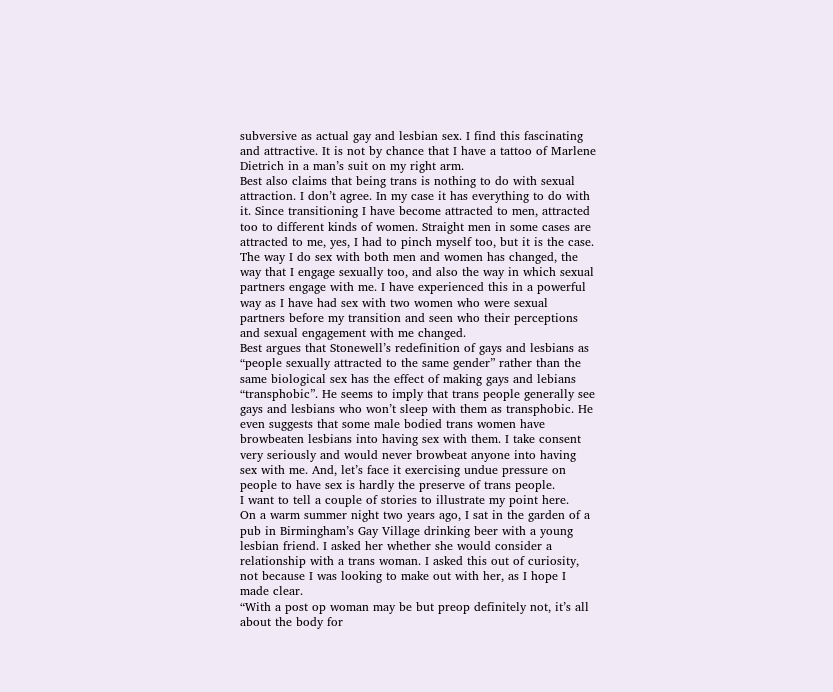subversive as actual gay and lesbian sex. I find this fascinating and attractive. It is not by chance that I have a tattoo of Marlene Dietrich in a man’s suit on my right arm.
Best also claims that being trans is nothing to do with sexual attraction. I don’t agree. In my case it has everything to do with it. Since transitioning I have become attracted to men, attracted too to different kinds of women. Straight men in some cases are attracted to me, yes, I had to pinch myself too, but it is the case. The way I do sex with both men and women has changed, the way that I engage sexually too, and also the way in which sexual partners engage with me. I have experienced this in a powerful way as I have had sex with two women who were sexual partners before my transition and seen who their perceptions and sexual engagement with me changed.
Best argues that Stonewell’s redefinition of gays and lesbians as “people sexually attracted to the same gender” rather than the same biological sex has the effect of making gays and lebians “transphobic”. He seems to imply that trans people generally see gays and lesbians who won’t sleep with them as transphobic. He even suggests that some male bodied trans women have browbeaten lesbians into having sex with them. I take consent very seriously and would never browbeat anyone into having sex with me. And, let’s face it exercising undue pressure on people to have sex is hardly the preserve of trans people.
I want to tell a couple of stories to illustrate my point here.
On a warm summer night two years ago, I sat in the garden of a pub in Birmingham’s Gay Village drinking beer with a young lesbian friend. I asked her whether she would consider a relationship with a trans woman. I asked this out of curiosity, not because I was looking to make out with her, as I hope I made clear.
“With a post op woman may be but preop definitely not, it’s all about the body for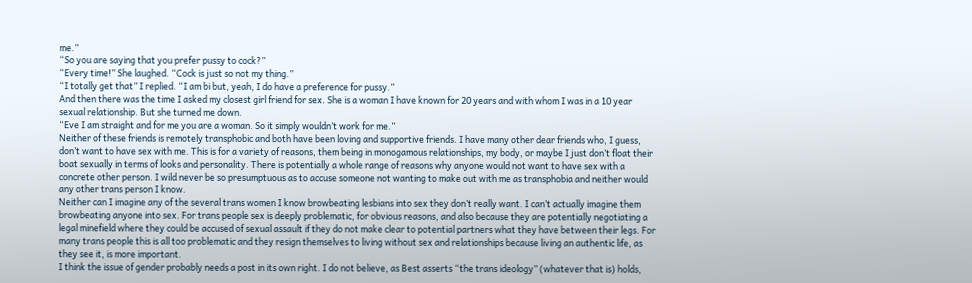me.”
“So you are saying that you prefer pussy to cock?”
“Every time!” She laughed. “Cock is just so not my thing.”
“I totally get that” I replied. “I am bi but, yeah, I do have a preference for pussy.”
And then there was the time I asked my closest girl friend for sex. She is a woman I have known for 20 years and with whom I was in a 10 year sexual relationship. But she turned me down.
“Eve I am straight and for me you are a woman. So it simply wouldn’t work for me.”
Neither of these friends is remotely transphobic and both have been loving and supportive friends. I have many other dear friends who, I guess, don’t want to have sex with me. This is for a variety of reasons, them being in monogamous relationships, my body, or maybe I just don’t float their boat sexually in terms of looks and personality. There is potentially a whole range of reasons why anyone would not want to have sex with a concrete other person. I wild never be so presumptuous as to accuse someone not wanting to make out with me as transphobia and neither would any other trans person I know.
Neither can I imagine any of the several trans women I know browbeating lesbians into sex they don’t really want. I can’t actually imagine them browbeating anyone into sex. For trans people sex is deeply problematic, for obvious reasons, and also because they are potentially negotiating a legal minefield where they could be accused of sexual assault if they do not make clear to potential partners what they have between their legs. For many trans people this is all too problematic and they resign themselves to living without sex and relationships because living an authentic life, as they see it, is more important.
I think the issue of gender probably needs a post in its own right. I do not believe, as Best asserts “the trans ideology” (whatever that is) holds,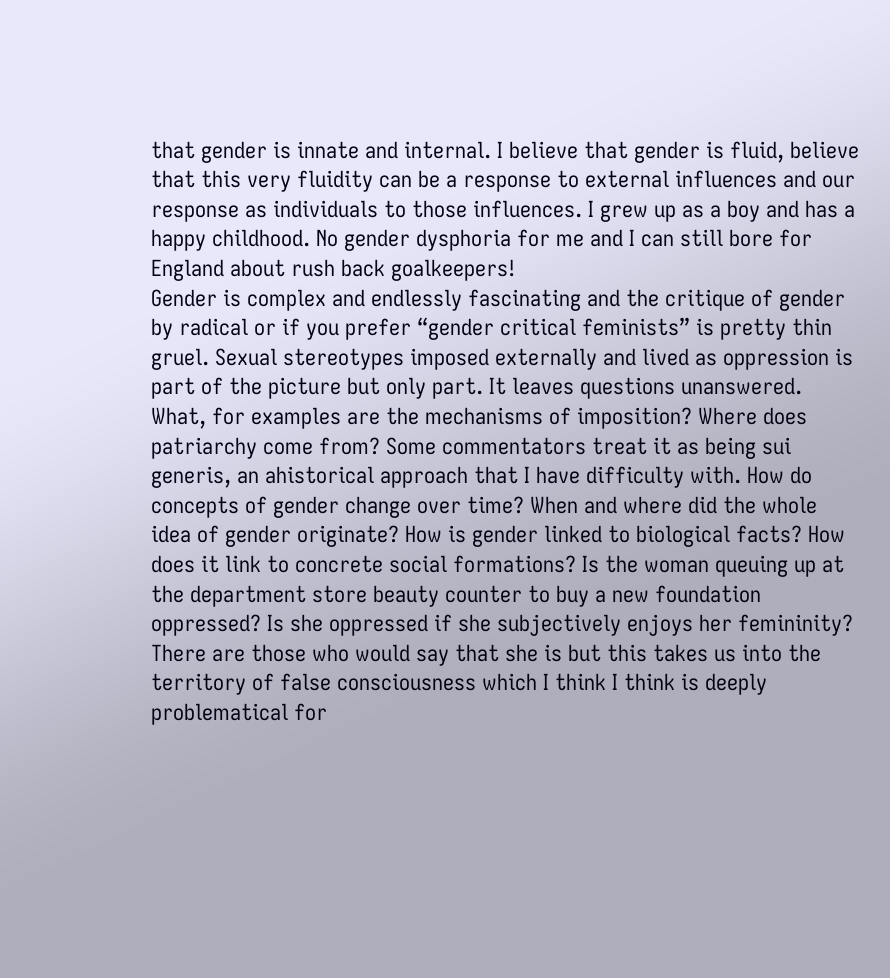that gender is innate and internal. I believe that gender is fluid, believe that this very fluidity can be a response to external influences and our response as individuals to those influences. I grew up as a boy and has a happy childhood. No gender dysphoria for me and I can still bore for England about rush back goalkeepers!
Gender is complex and endlessly fascinating and the critique of gender by radical or if you prefer “gender critical feminists” is pretty thin gruel. Sexual stereotypes imposed externally and lived as oppression is part of the picture but only part. It leaves questions unanswered. What, for examples are the mechanisms of imposition? Where does patriarchy come from? Some commentators treat it as being sui generis, an ahistorical approach that I have difficulty with. How do concepts of gender change over time? When and where did the whole idea of gender originate? How is gender linked to biological facts? How does it link to concrete social formations? Is the woman queuing up at the department store beauty counter to buy a new foundation oppressed? Is she oppressed if she subjectively enjoys her femininity? There are those who would say that she is but this takes us into the territory of false consciousness which I think I think is deeply problematical for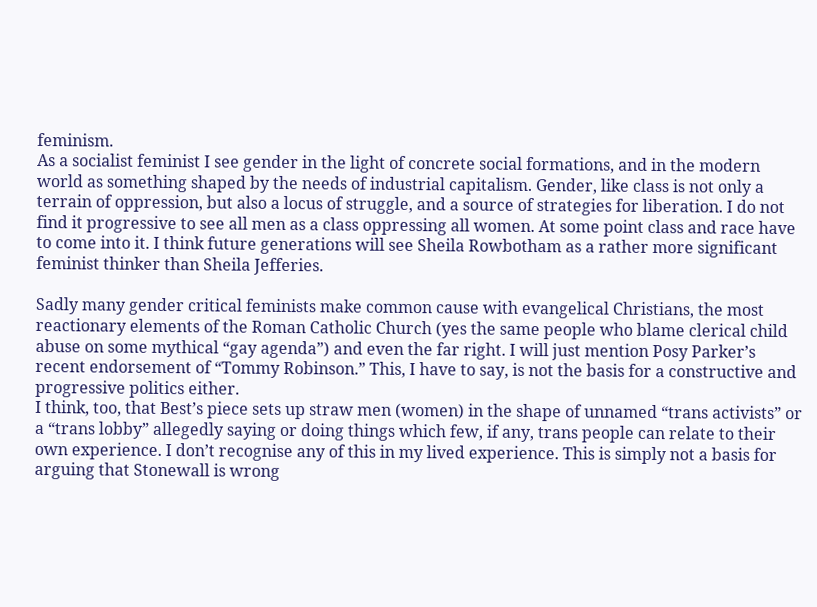feminism.
As a socialist feminist I see gender in the light of concrete social formations, and in the modern world as something shaped by the needs of industrial capitalism. Gender, like class is not only a terrain of oppression, but also a locus of struggle, and a source of strategies for liberation. I do not find it progressive to see all men as a class oppressing all women. At some point class and race have to come into it. I think future generations will see Sheila Rowbotham as a rather more significant feminist thinker than Sheila Jefferies.

Sadly many gender critical feminists make common cause with evangelical Christians, the most reactionary elements of the Roman Catholic Church (yes the same people who blame clerical child abuse on some mythical “gay agenda”) and even the far right. I will just mention Posy Parker’s recent endorsement of “Tommy Robinson.” This, I have to say, is not the basis for a constructive and progressive politics either.
I think, too, that Best’s piece sets up straw men (women) in the shape of unnamed “trans activists” or a “trans lobby” allegedly saying or doing things which few, if any, trans people can relate to their own experience. I don’t recognise any of this in my lived experience. This is simply not a basis for arguing that Stonewall is wrong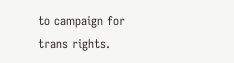to campaign for trans rights.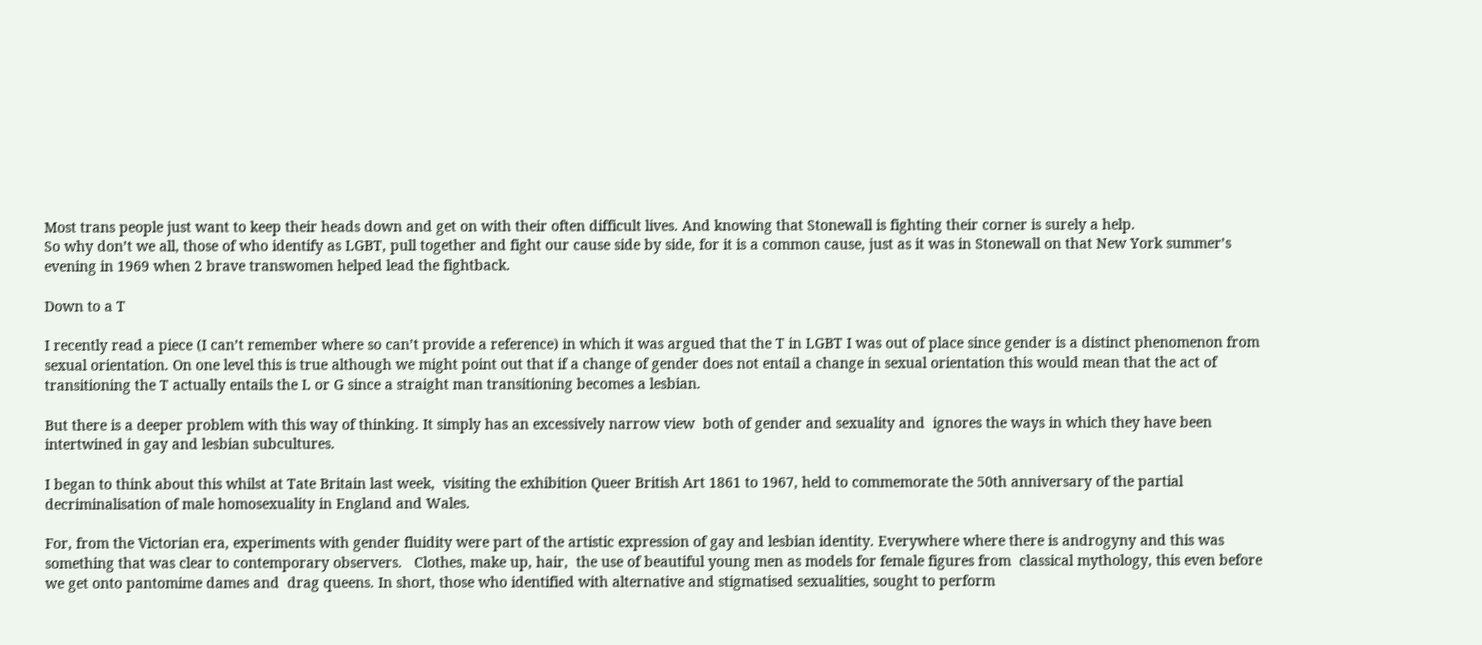Most trans people just want to keep their heads down and get on with their often difficult lives. And knowing that Stonewall is fighting their corner is surely a help.
So why don’t we all, those of who identify as LGBT, pull together and fight our cause side by side, for it is a common cause, just as it was in Stonewall on that New York summer’s evening in 1969 when 2 brave transwomen helped lead the fightback.

Down to a T

I recently read a piece (I can’t remember where so can’t provide a reference) in which it was argued that the T in LGBT I was out of place since gender is a distinct phenomenon from sexual orientation. On one level this is true although we might point out that if a change of gender does not entail a change in sexual orientation this would mean that the act of transitioning the T actually entails the L or G since a straight man transitioning becomes a lesbian.

But there is a deeper problem with this way of thinking. It simply has an excessively narrow view  both of gender and sexuality and  ignores the ways in which they have been intertwined in gay and lesbian subcultures.

I began to think about this whilst at Tate Britain last week,  visiting the exhibition Queer British Art 1861 to 1967, held to commemorate the 50th anniversary of the partial decriminalisation of male homosexuality in England and Wales.

For, from the Victorian era, experiments with gender fluidity were part of the artistic expression of gay and lesbian identity. Everywhere where there is androgyny and this was something that was clear to contemporary observers.   Clothes, make up, hair,  the use of beautiful young men as models for female figures from  classical mythology, this even before we get onto pantomime dames and  drag queens. In short, those who identified with alternative and stigmatised sexualities, sought to perform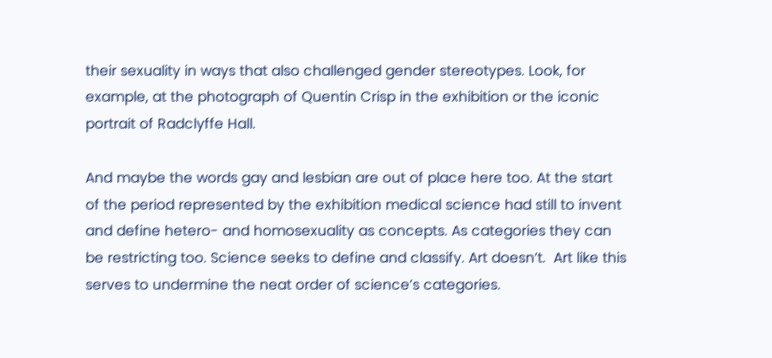their sexuality in ways that also challenged gender stereotypes. Look, for example, at the photograph of Quentin Crisp in the exhibition or the iconic portrait of Radclyffe Hall.

And maybe the words gay and lesbian are out of place here too. At the start of the period represented by the exhibition medical science had still to invent and define hetero- and homosexuality as concepts. As categories they can be restricting too. Science seeks to define and classify. Art doesn’t.  Art like this serves to undermine the neat order of science’s categories.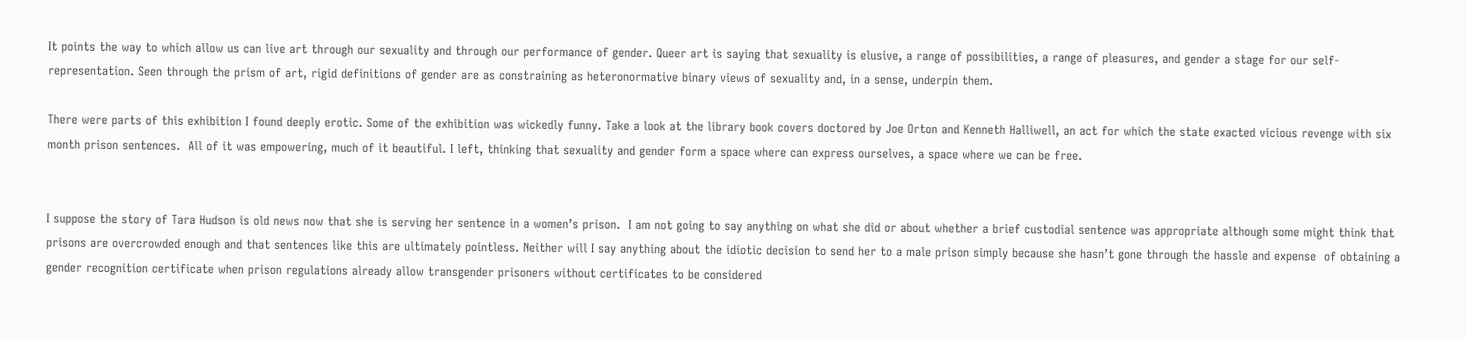It points the way to which allow us can live art through our sexuality and through our performance of gender. Queer art is saying that sexuality is elusive, a range of possibilities, a range of pleasures, and gender a stage for our self-representation. Seen through the prism of art, rigid definitions of gender are as constraining as heteronormative binary views of sexuality and, in a sense, underpin them.

There were parts of this exhibition I found deeply erotic. Some of the exhibition was wickedly funny. Take a look at the library book covers doctored by Joe Orton and Kenneth Halliwell, an act for which the state exacted vicious revenge with six month prison sentences.  All of it was empowering, much of it beautiful. I left, thinking that sexuality and gender form a space where can express ourselves, a space where we can be free.


I suppose the story of Tara Hudson is old news now that she is serving her sentence in a women’s prison.  I am not going to say anything on what she did or about whether a brief custodial sentence was appropriate although some might think that prisons are overcrowded enough and that sentences like this are ultimately pointless. Neither will I say anything about the idiotic decision to send her to a male prison simply because she hasn’t gone through the hassle and expense  of obtaining a gender recognition certificate when prison regulations already allow transgender prisoners without certificates to be considered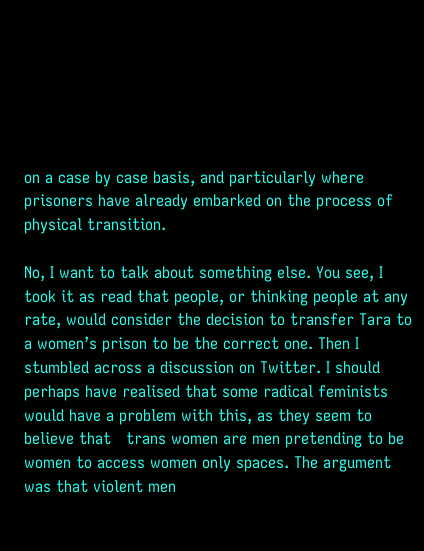on a case by case basis, and particularly where prisoners have already embarked on the process of physical transition.

No, I want to talk about something else. You see, I took it as read that people, or thinking people at any rate, would consider the decision to transfer Tara to a women’s prison to be the correct one. Then I stumbled across a discussion on Twitter. I should perhaps have realised that some radical feminists would have a problem with this, as they seem to believe that   trans women are men pretending to be women to access women only spaces. The argument was that violent men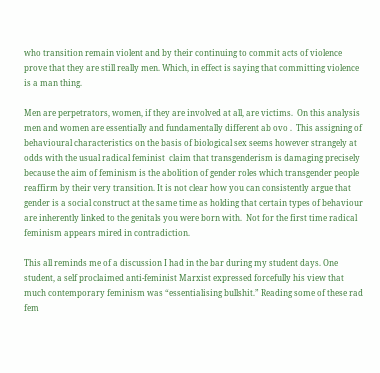who transition remain violent and by their continuing to commit acts of violence prove that they are still really men. Which, in effect is saying that committing violence is a man thing.

Men are perpetrators, women, if they are involved at all, are victims.  On this analysis men and women are essentially and fundamentally different ab ovo .  This assigning of behavioural characteristics on the basis of biological sex seems however strangely at odds with the usual radical feminist  claim that transgenderism is damaging precisely because the aim of feminism is the abolition of gender roles which transgender people reaffirm by their very transition. It is not clear how you can consistently argue that gender is a social construct at the same time as holding that certain types of behaviour are inherently linked to the genitals you were born with.  Not for the first time radical feminism appears mired in contradiction.

This all reminds me of a discussion I had in the bar during my student days. One student, a self proclaimed anti-feminist Marxist expressed forcefully his view that much contemporary feminism was “essentialising bullshit.” Reading some of these rad fem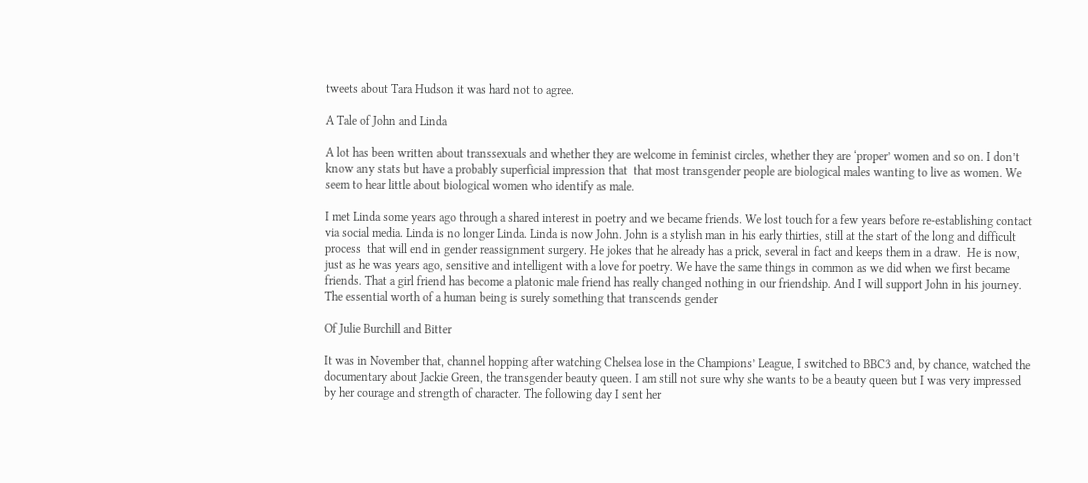tweets about Tara Hudson it was hard not to agree.

A Tale of John and Linda

A lot has been written about transsexuals and whether they are welcome in feminist circles, whether they are ‘proper’ women and so on. I don’t know any stats but have a probably superficial impression that  that most transgender people are biological males wanting to live as women. We seem to hear little about biological women who identify as male.

I met Linda some years ago through a shared interest in poetry and we became friends. We lost touch for a few years before re-establishing contact via social media. Linda is no longer Linda. Linda is now John. John is a stylish man in his early thirties, still at the start of the long and difficult process  that will end in gender reassignment surgery. He jokes that he already has a prick, several in fact and keeps them in a draw.  He is now, just as he was years ago, sensitive and intelligent with a love for poetry. We have the same things in common as we did when we first became friends. That a girl friend has become a platonic male friend has really changed nothing in our friendship. And I will support John in his journey. The essential worth of a human being is surely something that transcends gender

Of Julie Burchill and Bitter

It was in November that, channel hopping after watching Chelsea lose in the Champions’ League, I switched to BBC3 and, by chance, watched the documentary about Jackie Green, the transgender beauty queen. I am still not sure why she wants to be a beauty queen but I was very impressed by her courage and strength of character. The following day I sent her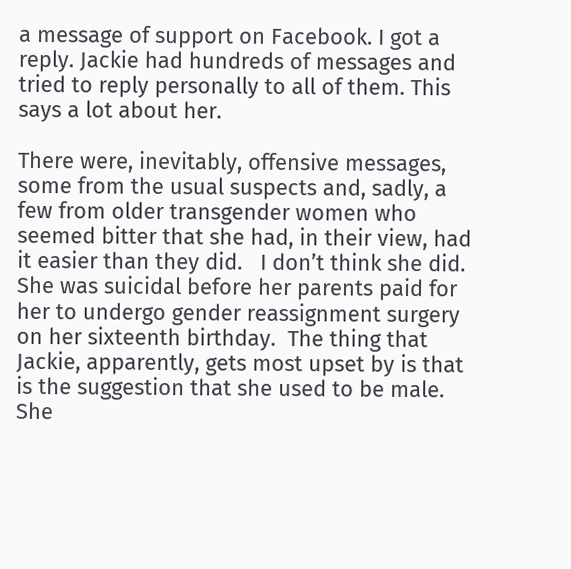a message of support on Facebook. I got a reply. Jackie had hundreds of messages and tried to reply personally to all of them. This says a lot about her.

There were, inevitably, offensive messages, some from the usual suspects and, sadly, a few from older transgender women who seemed bitter that she had, in their view, had it easier than they did.   I don’t think she did. She was suicidal before her parents paid for her to undergo gender reassignment surgery on her sixteenth birthday.  The thing that Jackie, apparently, gets most upset by is that is the suggestion that she used to be male. She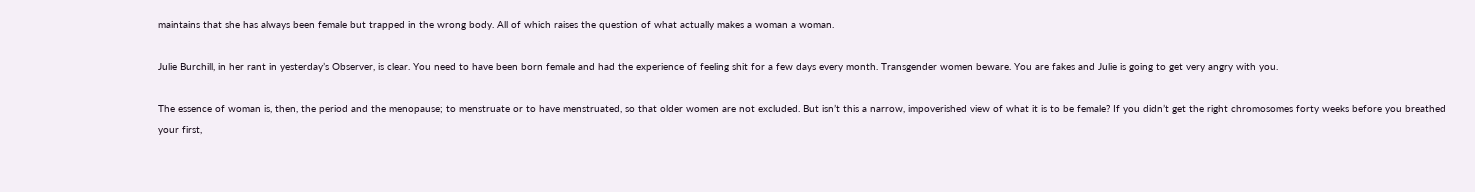maintains that she has always been female but trapped in the wrong body. All of which raises the question of what actually makes a woman a woman.

Julie Burchill, in her rant in yesterday’s Observer, is clear. You need to have been born female and had the experience of feeling shit for a few days every month. Transgender women beware. You are fakes and Julie is going to get very angry with you.

The essence of woman is, then, the period and the menopause; to menstruate or to have menstruated, so that older women are not excluded. But isn’t this a narrow, impoverished view of what it is to be female? If you didn’t get the right chromosomes forty weeks before you breathed your first,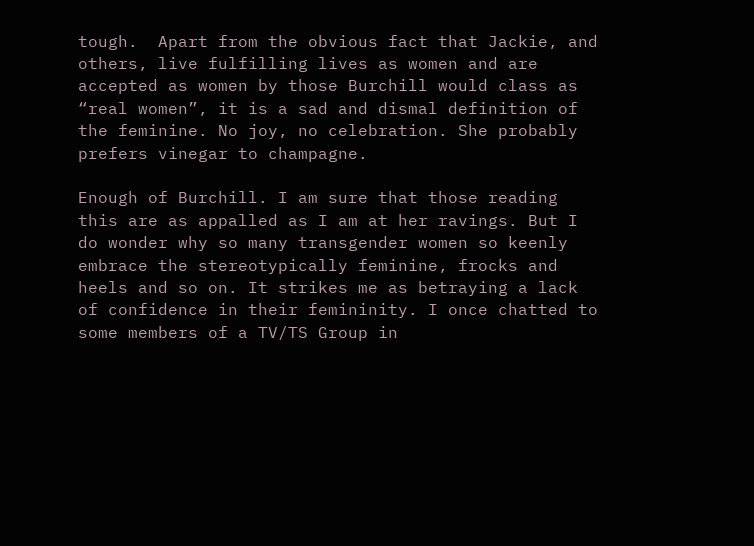tough.  Apart from the obvious fact that Jackie, and others, live fulfilling lives as women and are accepted as women by those Burchill would class as “real women”, it is a sad and dismal definition of the feminine. No joy, no celebration. She probably prefers vinegar to champagne.

Enough of Burchill. I am sure that those reading this are as appalled as I am at her ravings. But I do wonder why so many transgender women so keenly embrace the stereotypically feminine, frocks and heels and so on. It strikes me as betraying a lack of confidence in their femininity. I once chatted to some members of a TV/TS Group in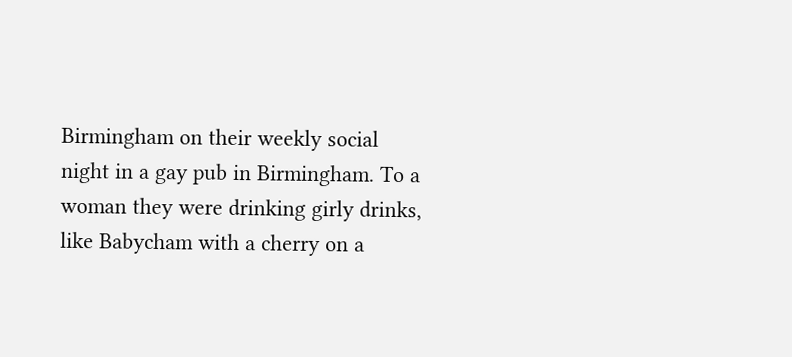Birmingham on their weekly social night in a gay pub in Birmingham. To a woman they were drinking girly drinks, like Babycham with a cherry on a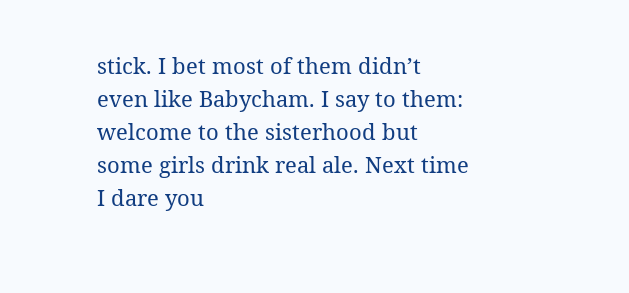stick. I bet most of them didn’t even like Babycham. I say to them: welcome to the sisterhood but some girls drink real ale. Next time I dare you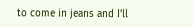to come in jeans and I’ll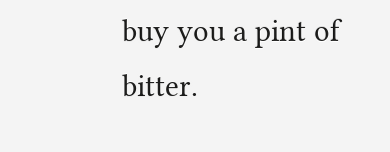buy you a pint of bitter.